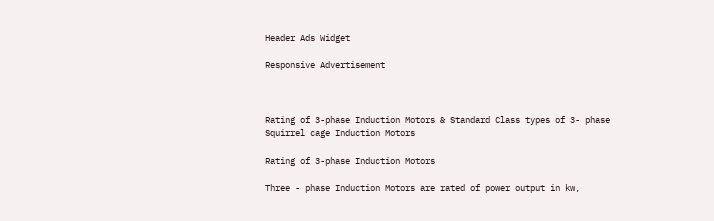Header Ads Widget

Responsive Advertisement



Rating of 3-phase Induction Motors & Standard Class types of 3- phase Squirrel cage Induction Motors

Rating of 3-phase Induction Motors

Three - phase Induction Motors are rated of power output in kw,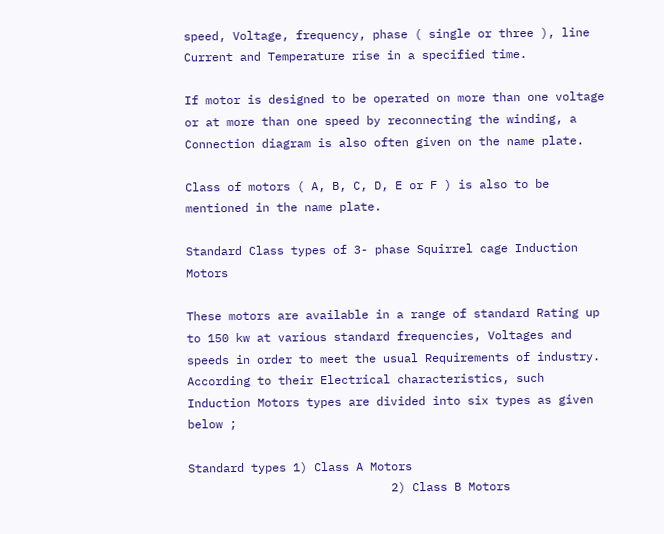speed, Voltage, frequency, phase ( single or three ), line Current and Temperature rise in a specified time.

If motor is designed to be operated on more than one voltage or at more than one speed by reconnecting the winding, a Connection diagram is also often given on the name plate.

Class of motors ( A, B, C, D, E or F ) is also to be mentioned in the name plate.

Standard Class types of 3- phase Squirrel cage Induction Motors

These motors are available in a range of standard Rating up to 150 kw at various standard frequencies, Voltages and speeds in order to meet the usual Requirements of industry. According to their Electrical characteristics, such Induction Motors types are divided into six types as given below ;

Standard types 1) Class A Motors
                             2) Class B Motors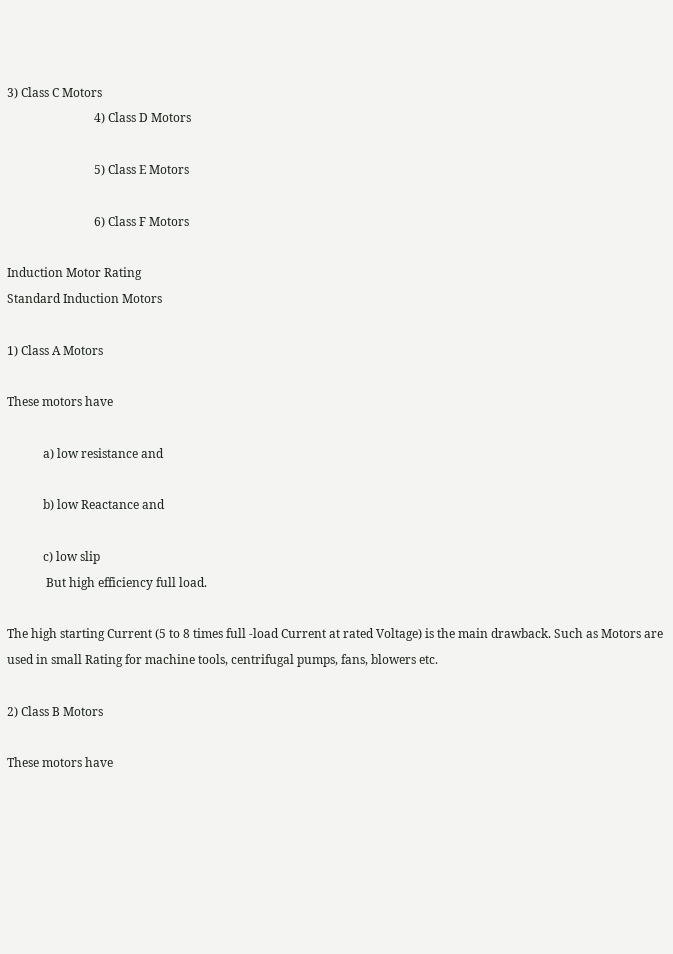3) Class C Motors
                             4) Class D Motors

                             5) Class E Motors

                             6) Class F Motors

Induction Motor Rating
Standard Induction Motors

1) Class A Motors

These motors have

            a) low resistance and

            b) low Reactance and

            c) low slip
             But high efficiency full load.

The high starting Current (5 to 8 times full -load Current at rated Voltage) is the main drawback. Such as Motors are used in small Rating for machine tools, centrifugal pumps, fans, blowers etc.

2) Class B Motors

These motors have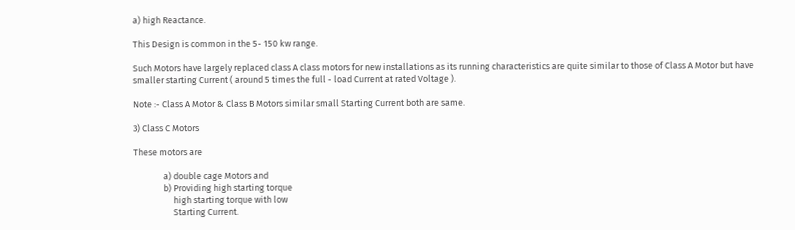a) high Reactance.

This Design is common in the 5- 150 kw range.

Such Motors have largely replaced class A class motors for new installations as its running characteristics are quite similar to those of Class A Motor but have smaller starting Current ( around 5 times the full - load Current at rated Voltage ).

Note :- Class A Motor & Class B Motors similar small Starting Current both are same.

3) Class C Motors

These motors are

               a) double cage Motors and
               b) Providing high starting torque
                    high starting torque with low
                    Starting Current.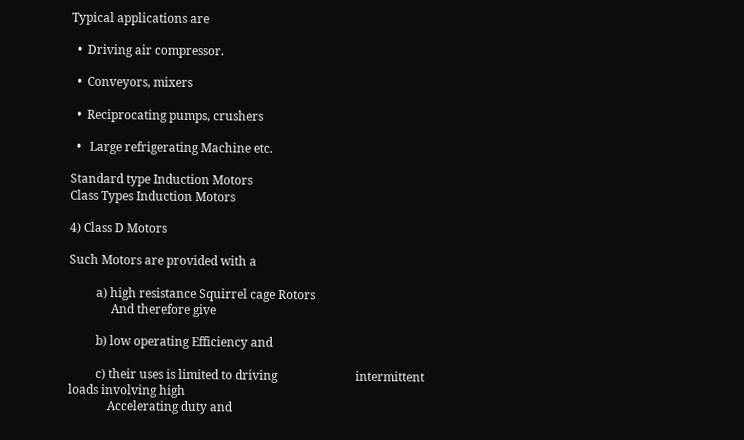Typical applications are

  •  Driving air compressor.

  •  Conveyors, mixers

  •  Reciprocating pumps, crushers

  •   Large refrigerating Machine etc.

Standard type Induction Motors
Class Types Induction Motors

4) Class D Motors

Such Motors are provided with a

         a) high resistance Squirrel cage Rotors
              And therefore give

         b) low operating Efficiency and

         c) their uses is limited to driving                          intermittent loads involving high
             Accelerating duty and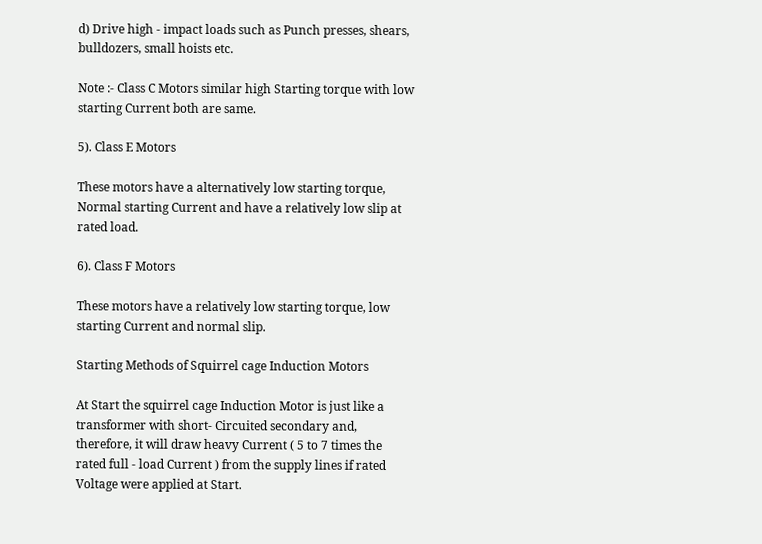d) Drive high - impact loads such as Punch presses, shears, bulldozers, small hoists etc.

Note :- Class C Motors similar high Starting torque with low starting Current both are same.

5). Class E Motors

These motors have a alternatively low starting torque, Normal starting Current and have a relatively low slip at rated load.

6). Class F Motors

These motors have a relatively low starting torque, low starting Current and normal slip.

Starting Methods of Squirrel cage Induction Motors

At Start the squirrel cage Induction Motor is just like a transformer with short- Circuited secondary and, therefore, it will draw heavy Current ( 5 to 7 times the rated full - load Current ) from the supply lines if rated Voltage were applied at Start.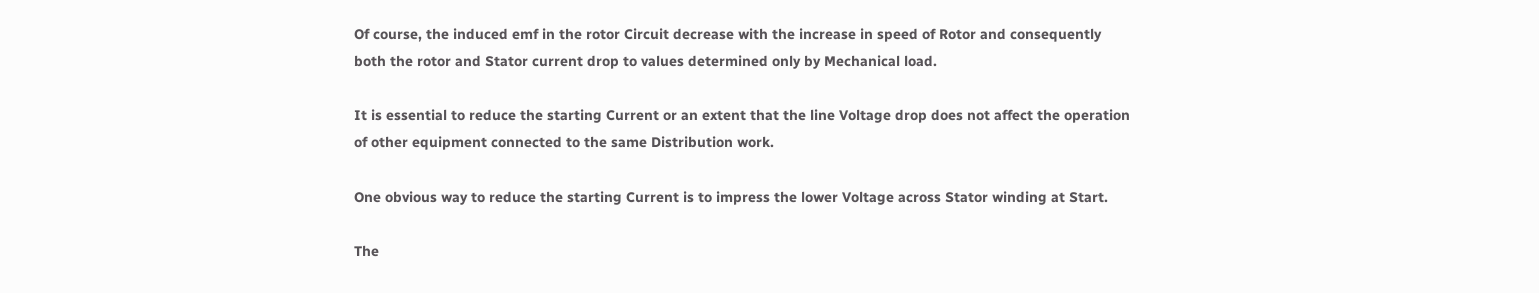Of course, the induced emf in the rotor Circuit decrease with the increase in speed of Rotor and consequently both the rotor and Stator current drop to values determined only by Mechanical load.

It is essential to reduce the starting Current or an extent that the line Voltage drop does not affect the operation of other equipment connected to the same Distribution work.

One obvious way to reduce the starting Current is to impress the lower Voltage across Stator winding at Start.

The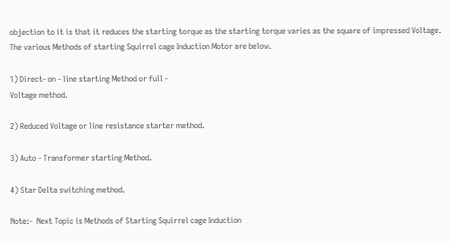objection to it is that it reduces the starting torque as the starting torque varies as the square of impressed Voltage. The various Methods of starting Squirrel cage Induction Motor are below.

1) Direct- on - line starting Method or full -
Voltage method.

2) Reduced Voltage or line resistance starter method.

3) Auto - Transformer starting Method.

4) Star Delta switching method.

Note:-  Next Topic is Methods of Starting Squirrel cage Induction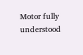Motor fully understood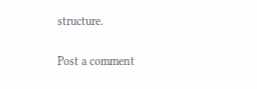structure.

Post a comment